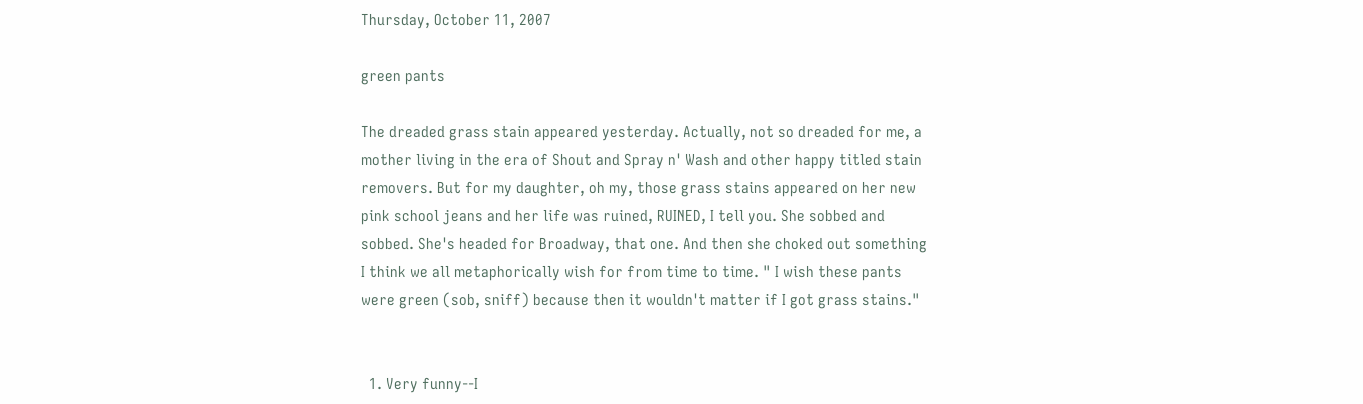Thursday, October 11, 2007

green pants

The dreaded grass stain appeared yesterday. Actually, not so dreaded for me, a mother living in the era of Shout and Spray n' Wash and other happy titled stain removers. But for my daughter, oh my, those grass stains appeared on her new pink school jeans and her life was ruined, RUINED, I tell you. She sobbed and sobbed. She's headed for Broadway, that one. And then she choked out something I think we all metaphorically wish for from time to time. " I wish these pants were green (sob, sniff) because then it wouldn't matter if I got grass stains."


  1. Very funny--I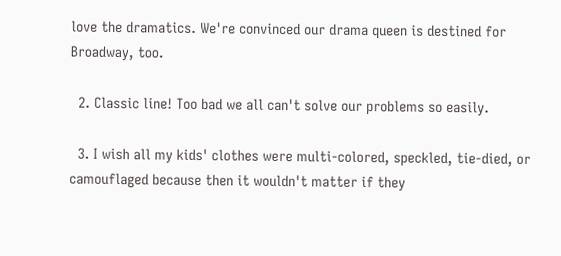love the dramatics. We're convinced our drama queen is destined for Broadway, too.

  2. Classic line! Too bad we all can't solve our problems so easily.

  3. I wish all my kids' clothes were multi-colored, speckled, tie-died, or camouflaged because then it wouldn't matter if they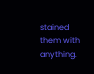stained them with anything.